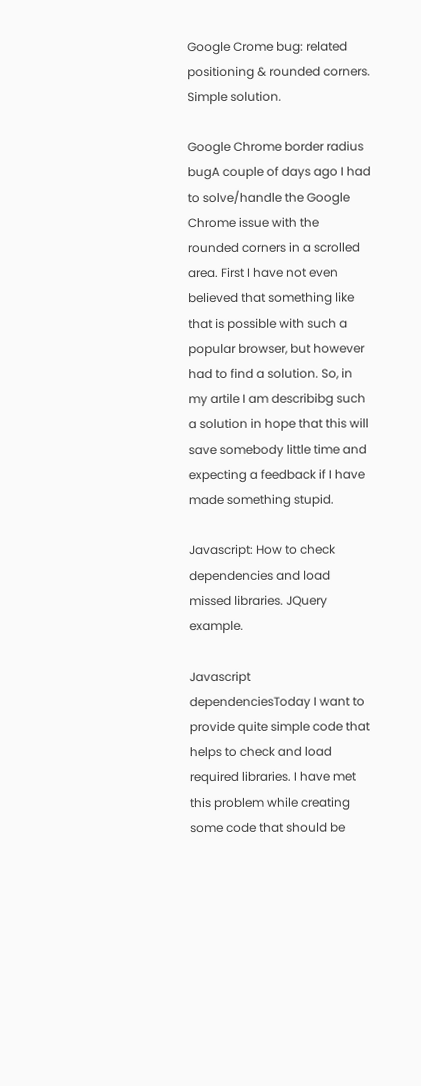Google Crome bug: related positioning & rounded corners. Simple solution.

Google Chrome border radius bugA couple of days ago I had to solve/handle the Google Chrome issue with the rounded corners in a scrolled area. First I have not even believed that something like that is possible with such a popular browser, but however had to find a solution. So, in my artile I am describibg such a solution in hope that this will save somebody little time and expecting a feedback if I have made something stupid.

Javascript: How to check dependencies and load missed libraries. JQuery example.

Javascript dependenciesToday I want to provide quite simple code that helps to check and load required libraries. I have met this problem while creating some code that should be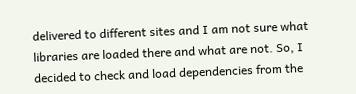delivered to different sites and I am not sure what libraries are loaded there and what are not. So, I decided to check and load dependencies from the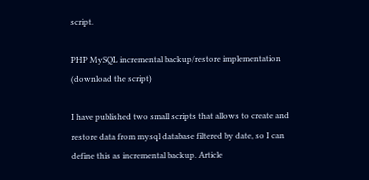script.

PHP MySQL incremental backup/restore implementation (download the script)

I have published two small scripts that allows to create and restore data from mysql database filtered by date, so I can define this as incremental backup. Article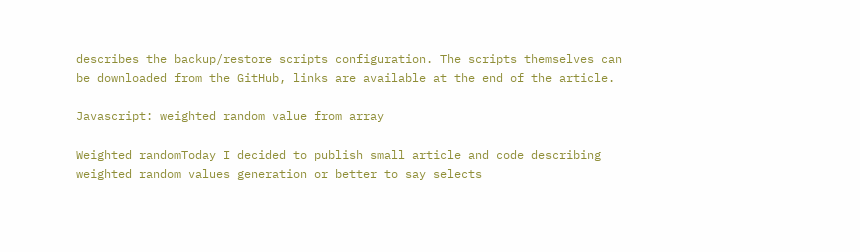describes the backup/restore scripts configuration. The scripts themselves can be downloaded from the GitHub, links are available at the end of the article.

Javascript: weighted random value from array

Weighted randomToday I decided to publish small article and code describing weighted random values generation or better to say selects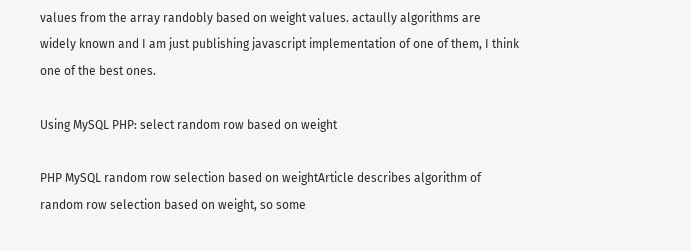values from the array randobly based on weight values. actaully algorithms are widely known and I am just publishing javascript implementation of one of them, I think one of the best ones.

Using MySQL PHP: select random row based on weight

PHP MySQL random row selection based on weightArticle describes algorithm of random row selection based on weight, so some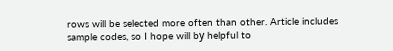rows will be selected more often than other. Article includes sample codes, so I hope will bу helpful to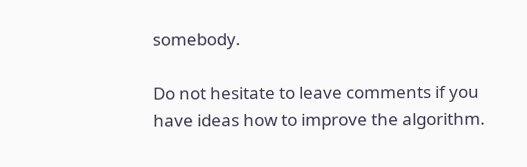somebody.

Do not hesitate to leave comments if you have ideas how to improve the algorithm.